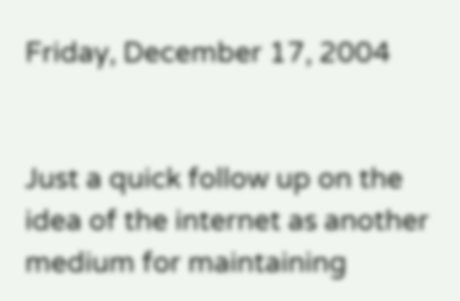Friday, December 17, 2004


Just a quick follow up on the idea of the internet as another medium for maintaining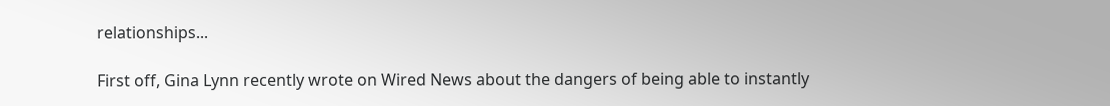relationships...

First off, Gina Lynn recently wrote on Wired News about the dangers of being able to instantly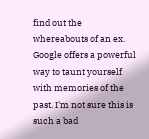find out the whereabouts of an ex. Google offers a powerful way to taunt yourself with memories of the past. I'm not sure this is such a bad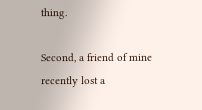thing.

Second, a friend of mine recently lost a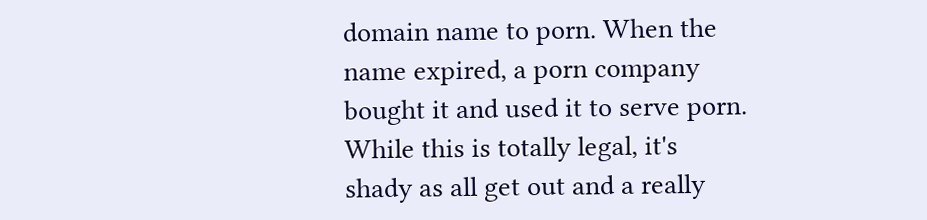domain name to porn. When the name expired, a porn company bought it and used it to serve porn. While this is totally legal, it's shady as all get out and a really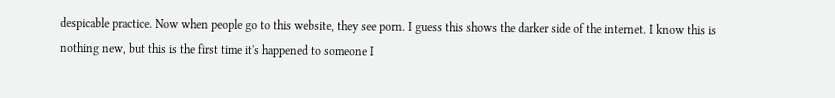despicable practice. Now when people go to this website, they see porn. I guess this shows the darker side of the internet. I know this is nothing new, but this is the first time it's happened to someone I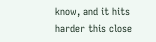know, and it hits harder this close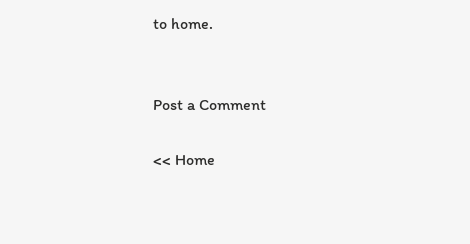to home.


Post a Comment

<< Home